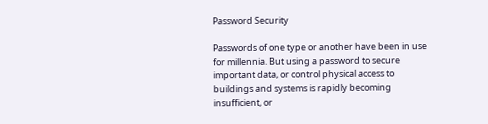Password Security

Passwords of one type or another have been in use for millennia. But using a password to secure important data, or control physical access to buildings and systems is rapidly becoming insufficient, or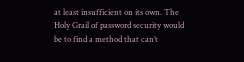at least insufficient on its own. The Holy Grail of password security would be to find a method that can’t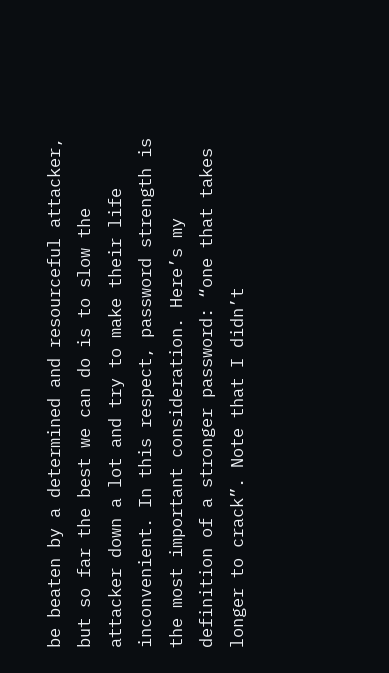be beaten by a determined and resourceful attacker, but so far the best we can do is to slow the attacker down a lot and try to make their life inconvenient. In this respect, password strength is the most important consideration. Here’s my definition of a stronger password: “one that takes longer to crack”. Note that I didn’t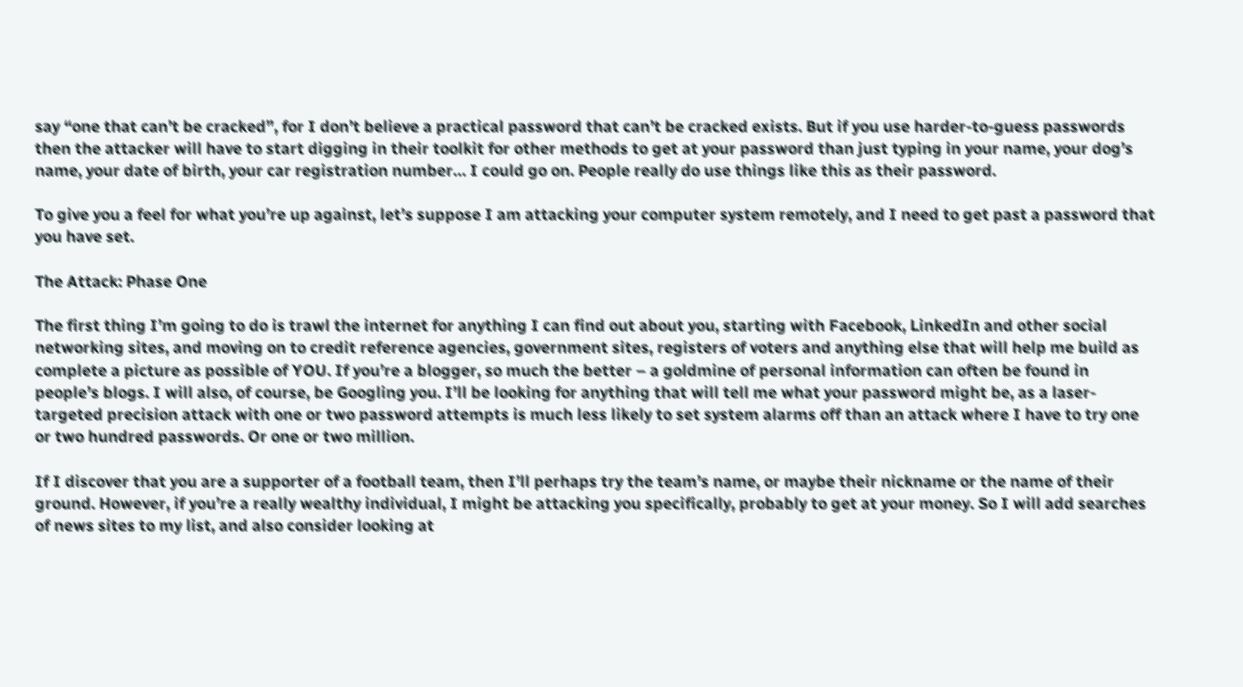say “one that can’t be cracked”, for I don’t believe a practical password that can’t be cracked exists. But if you use harder-to-guess passwords then the attacker will have to start digging in their toolkit for other methods to get at your password than just typing in your name, your dog’s name, your date of birth, your car registration number… I could go on. People really do use things like this as their password.

To give you a feel for what you’re up against, let’s suppose I am attacking your computer system remotely, and I need to get past a password that you have set.

The Attack: Phase One

The first thing I’m going to do is trawl the internet for anything I can find out about you, starting with Facebook, LinkedIn and other social networking sites, and moving on to credit reference agencies, government sites, registers of voters and anything else that will help me build as complete a picture as possible of YOU. If you’re a blogger, so much the better – a goldmine of personal information can often be found in people’s blogs. I will also, of course, be Googling you. I’ll be looking for anything that will tell me what your password might be, as a laser-targeted precision attack with one or two password attempts is much less likely to set system alarms off than an attack where I have to try one or two hundred passwords. Or one or two million.

If I discover that you are a supporter of a football team, then I’ll perhaps try the team’s name, or maybe their nickname or the name of their ground. However, if you’re a really wealthy individual, I might be attacking you specifically, probably to get at your money. So I will add searches of news sites to my list, and also consider looking at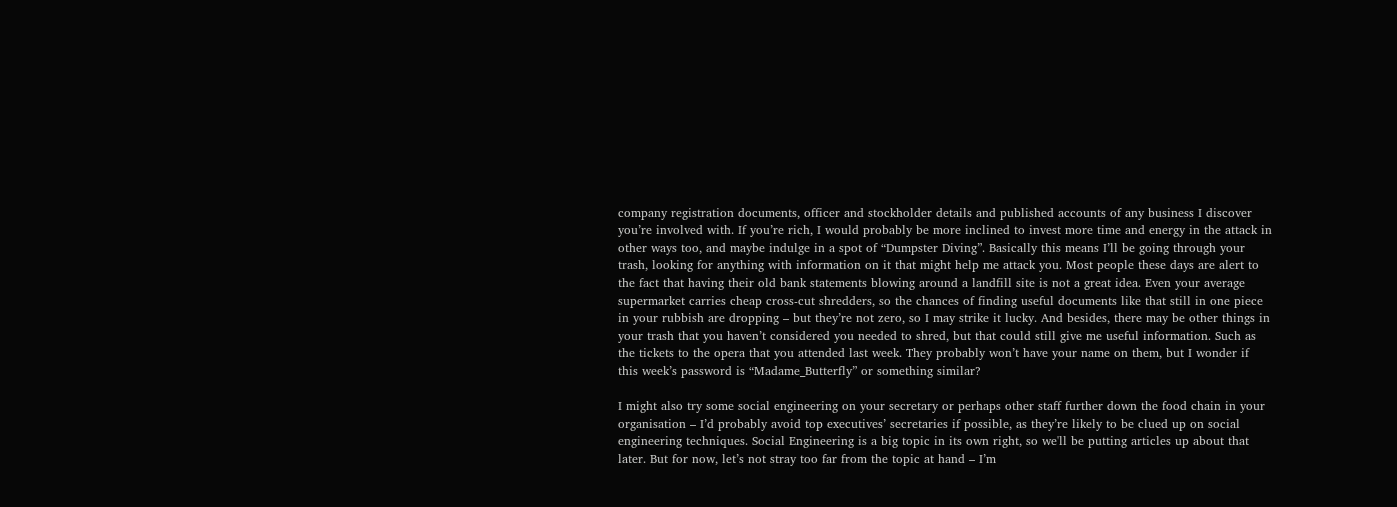company registration documents, officer and stockholder details and published accounts of any business I discover you’re involved with. If you’re rich, I would probably be more inclined to invest more time and energy in the attack in other ways too, and maybe indulge in a spot of “Dumpster Diving”. Basically this means I’ll be going through your trash, looking for anything with information on it that might help me attack you. Most people these days are alert to the fact that having their old bank statements blowing around a landfill site is not a great idea. Even your average supermarket carries cheap cross-cut shredders, so the chances of finding useful documents like that still in one piece in your rubbish are dropping – but they’re not zero, so I may strike it lucky. And besides, there may be other things in your trash that you haven’t considered you needed to shred, but that could still give me useful information. Such as the tickets to the opera that you attended last week. They probably won’t have your name on them, but I wonder if this week’s password is “Madame_Butterfly” or something similar?

I might also try some social engineering on your secretary or perhaps other staff further down the food chain in your organisation – I’d probably avoid top executives’ secretaries if possible, as they’re likely to be clued up on social engineering techniques. Social Engineering is a big topic in its own right, so we'll be putting articles up about that later. But for now, let’s not stray too far from the topic at hand – I’m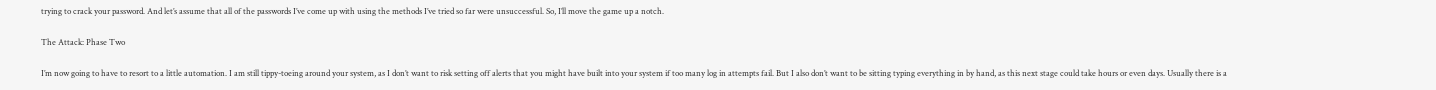trying to crack your password. And let’s assume that all of the passwords I’ve come up with using the methods I’ve tried so far were unsuccessful. So, I’ll move the game up a notch.

The Attack: Phase Two

I’m now going to have to resort to a little automation. I am still tippy-toeing around your system, as I don’t want to risk setting off alerts that you might have built into your system if too many log in attempts fail. But I also don’t want to be sitting typing everything in by hand, as this next stage could take hours or even days. Usually there is a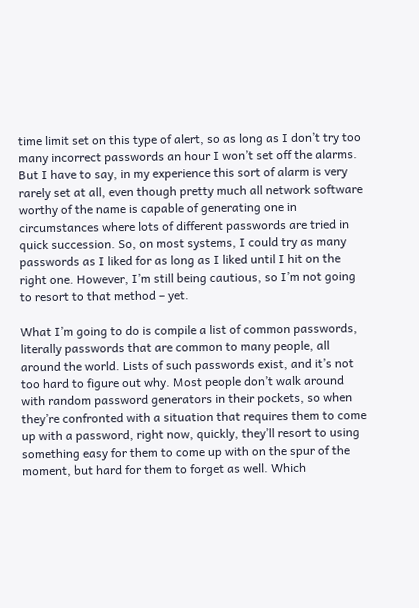time limit set on this type of alert, so as long as I don’t try too many incorrect passwords an hour I won’t set off the alarms. But I have to say, in my experience this sort of alarm is very rarely set at all, even though pretty much all network software worthy of the name is capable of generating one in circumstances where lots of different passwords are tried in quick succession. So, on most systems, I could try as many passwords as I liked for as long as I liked until I hit on the right one. However, I’m still being cautious, so I’m not going to resort to that method – yet.

What I’m going to do is compile a list of common passwords, literally passwords that are common to many people, all around the world. Lists of such passwords exist, and it’s not too hard to figure out why. Most people don’t walk around with random password generators in their pockets, so when they’re confronted with a situation that requires them to come up with a password, right now, quickly, they’ll resort to using something easy for them to come up with on the spur of the moment, but hard for them to forget as well. Which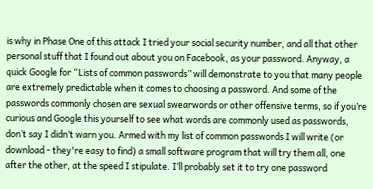is why in Phase One of this attack I tried your social security number, and all that other personal stuff that I found out about you on Facebook, as your password. Anyway, a quick Google for “Lists of common passwords” will demonstrate to you that many people are extremely predictable when it comes to choosing a password. And some of the passwords commonly chosen are sexual swearwords or other offensive terms, so if you’re curious and Google this yourself to see what words are commonly used as passwords, don’t say I didn’t warn you. Armed with my list of common passwords I will write (or download - they're easy to find) a small software program that will try them all, one after the other, at the speed I stipulate. I’ll probably set it to try one password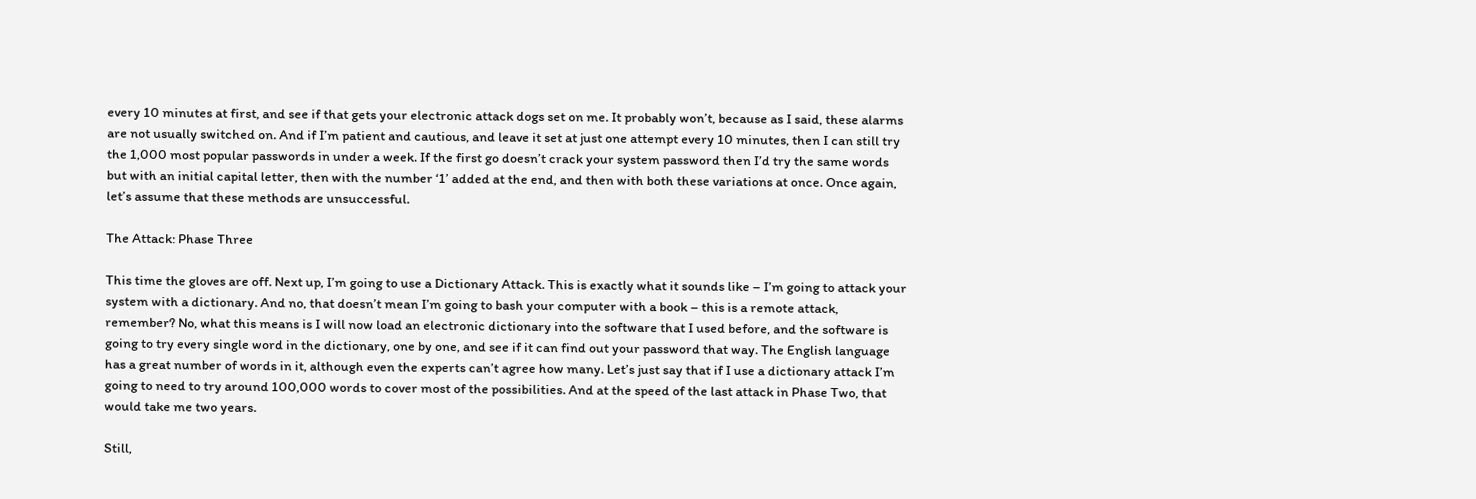every 10 minutes at first, and see if that gets your electronic attack dogs set on me. It probably won’t, because as I said, these alarms are not usually switched on. And if I’m patient and cautious, and leave it set at just one attempt every 10 minutes, then I can still try the 1,000 most popular passwords in under a week. If the first go doesn’t crack your system password then I’d try the same words but with an initial capital letter, then with the number ‘1’ added at the end, and then with both these variations at once. Once again, let’s assume that these methods are unsuccessful.

The Attack: Phase Three

This time the gloves are off. Next up, I’m going to use a Dictionary Attack. This is exactly what it sounds like – I’m going to attack your system with a dictionary. And no, that doesn’t mean I’m going to bash your computer with a book – this is a remote attack, remember? No, what this means is I will now load an electronic dictionary into the software that I used before, and the software is going to try every single word in the dictionary, one by one, and see if it can find out your password that way. The English language has a great number of words in it, although even the experts can’t agree how many. Let’s just say that if I use a dictionary attack I’m going to need to try around 100,000 words to cover most of the possibilities. And at the speed of the last attack in Phase Two, that would take me two years.

Still,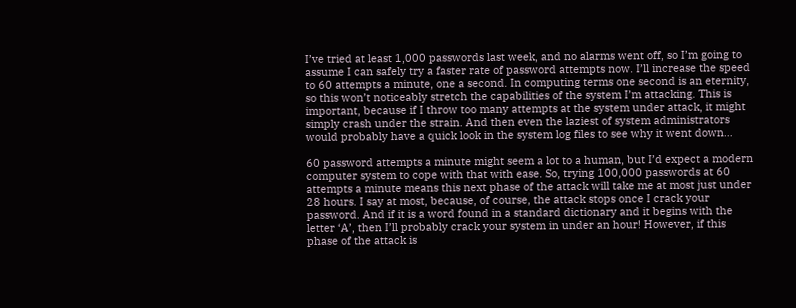I’ve tried at least 1,000 passwords last week, and no alarms went off, so I’m going to assume I can safely try a faster rate of password attempts now. I’ll increase the speed to 60 attempts a minute, one a second. In computing terms one second is an eternity, so this won’t noticeably stretch the capabilities of the system I’m attacking. This is important, because if I throw too many attempts at the system under attack, it might simply crash under the strain. And then even the laziest of system administrators would probably have a quick look in the system log files to see why it went down…

60 password attempts a minute might seem a lot to a human, but I’d expect a modern computer system to cope with that with ease. So, trying 100,000 passwords at 60 attempts a minute means this next phase of the attack will take me at most just under 28 hours. I say at most, because, of course, the attack stops once I crack your password. And if it is a word found in a standard dictionary and it begins with the letter ‘A’, then I’ll probably crack your system in under an hour! However, if this phase of the attack is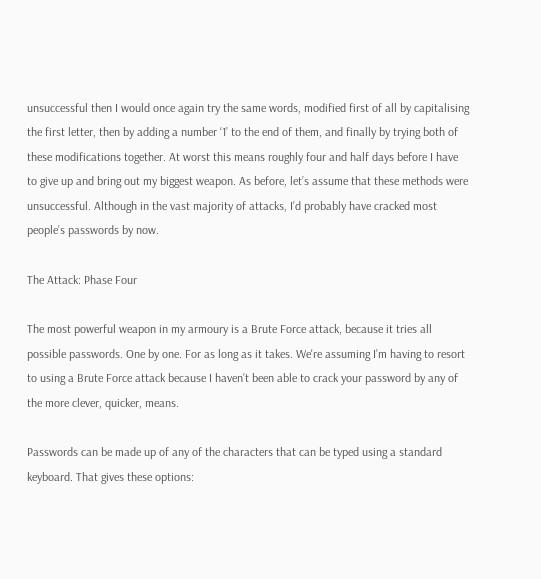unsuccessful then I would once again try the same words, modified first of all by capitalising the first letter, then by adding a number ‘1’ to the end of them, and finally by trying both of these modifications together. At worst this means roughly four and half days before I have to give up and bring out my biggest weapon. As before, let’s assume that these methods were unsuccessful. Although in the vast majority of attacks, I’d probably have cracked most people’s passwords by now.

The Attack: Phase Four

The most powerful weapon in my armoury is a Brute Force attack, because it tries all possible passwords. One by one. For as long as it takes. We're assuming I’m having to resort to using a Brute Force attack because I haven’t been able to crack your password by any of the more clever, quicker, means.

Passwords can be made up of any of the characters that can be typed using a standard keyboard. That gives these options: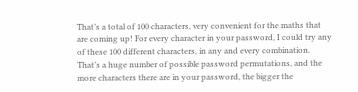That’s a total of 100 characters, very convenient for the maths that are coming up! For every character in your password, I could try any of these 100 different characters, in any and every combination. That’s a huge number of possible password permutations, and the more characters there are in your password, the bigger the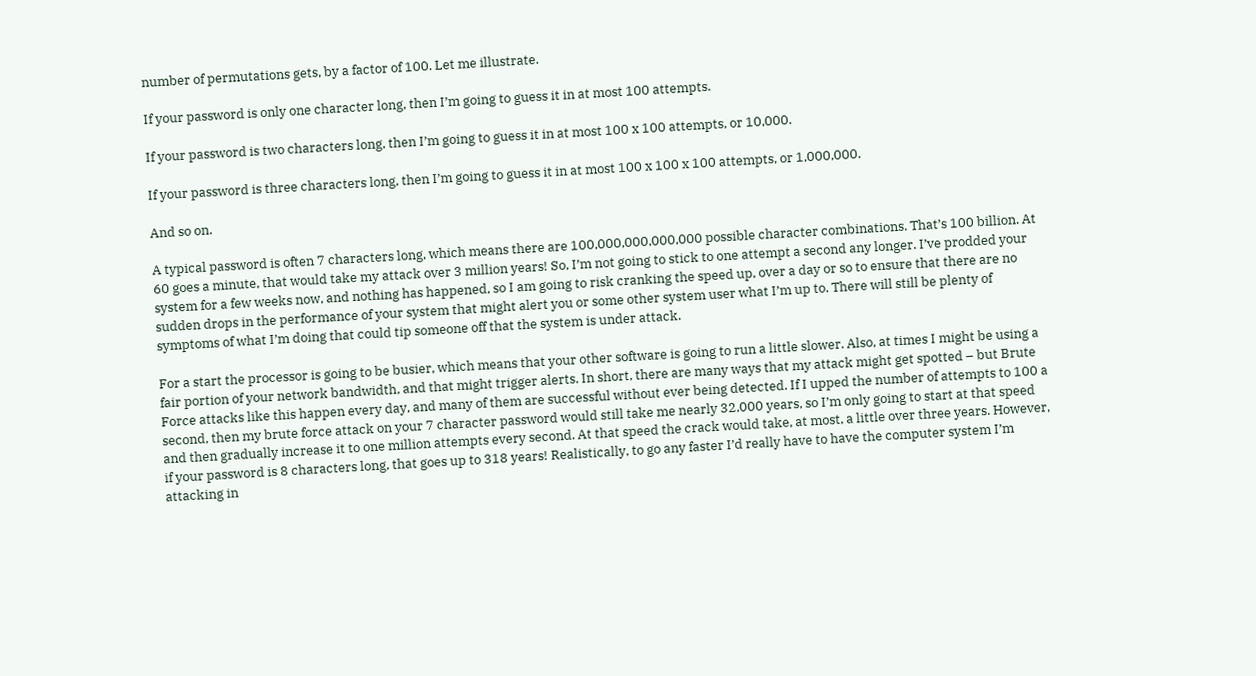number of permutations gets, by a factor of 100. Let me illustrate.

If your password is only one character long, then I’m going to guess it in at most 100 attempts.

If your password is two characters long, then I’m going to guess it in at most 100 x 100 attempts, or 10,000.

If your password is three characters long, then I’m going to guess it in at most 100 x 100 x 100 attempts, or 1,000,000.

And so on.

A typical password is often 7 characters long, which means there are 100,000,000,000,000 possible character combinations. That’s 100 billion. At 60 goes a minute, that would take my attack over 3 million years! So, I’m not going to stick to one attempt a second any longer. I’ve prodded your system for a few weeks now, and nothing has happened, so I am going to risk cranking the speed up, over a day or so to ensure that there are no sudden drops in the performance of your system that might alert you or some other system user what I’m up to. There will still be plenty of symptoms of what I’m doing that could tip someone off that the system is under attack.

For a start the processor is going to be busier, which means that your other software is going to run a little slower. Also, at times I might be using a fair portion of your network bandwidth, and that might trigger alerts. In short, there are many ways that my attack might get spotted – but Brute Force attacks like this happen every day, and many of them are successful without ever being detected. If I upped the number of attempts to 100 a second, then my brute force attack on your 7 character password would still take me nearly 32,000 years, so I’m only going to start at that speed and then gradually increase it to one million attempts every second. At that speed the crack would take, at most, a little over three years. However, if your password is 8 characters long, that goes up to 318 years! Realistically, to go any faster I’d really have to have the computer system I’m attacking in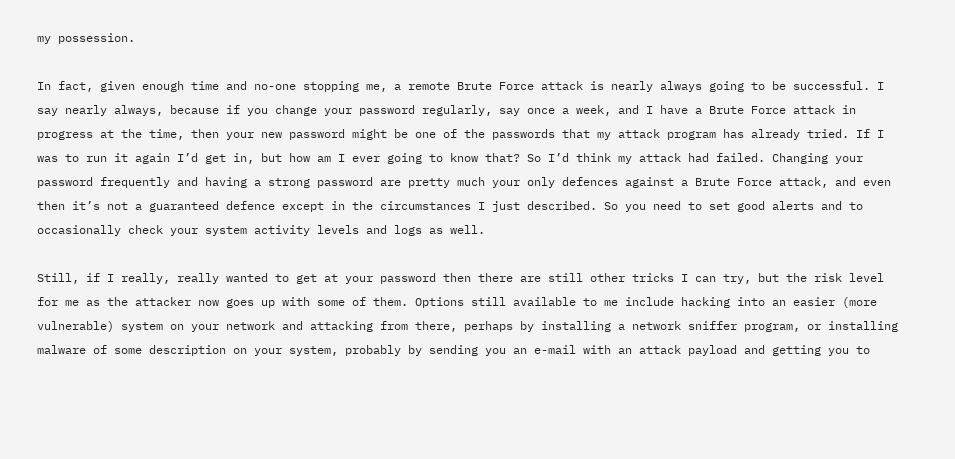my possession.

In fact, given enough time and no-one stopping me, a remote Brute Force attack is nearly always going to be successful. I say nearly always, because if you change your password regularly, say once a week, and I have a Brute Force attack in progress at the time, then your new password might be one of the passwords that my attack program has already tried. If I was to run it again I’d get in, but how am I ever going to know that? So I’d think my attack had failed. Changing your password frequently and having a strong password are pretty much your only defences against a Brute Force attack, and even then it’s not a guaranteed defence except in the circumstances I just described. So you need to set good alerts and to occasionally check your system activity levels and logs as well.

Still, if I really, really wanted to get at your password then there are still other tricks I can try, but the risk level for me as the attacker now goes up with some of them. Options still available to me include hacking into an easier (more vulnerable) system on your network and attacking from there, perhaps by installing a network sniffer program, or installing malware of some description on your system, probably by sending you an e-mail with an attack payload and getting you to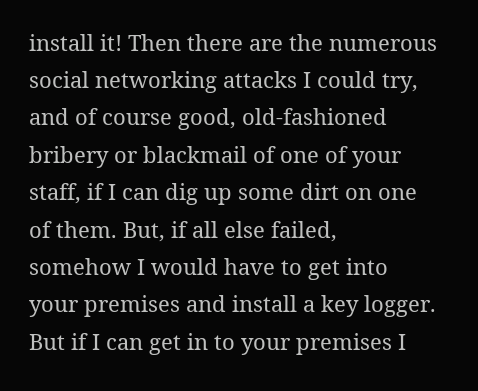install it! Then there are the numerous social networking attacks I could try, and of course good, old-fashioned bribery or blackmail of one of your staff, if I can dig up some dirt on one of them. But, if all else failed, somehow I would have to get into your premises and install a key logger.  But if I can get in to your premises I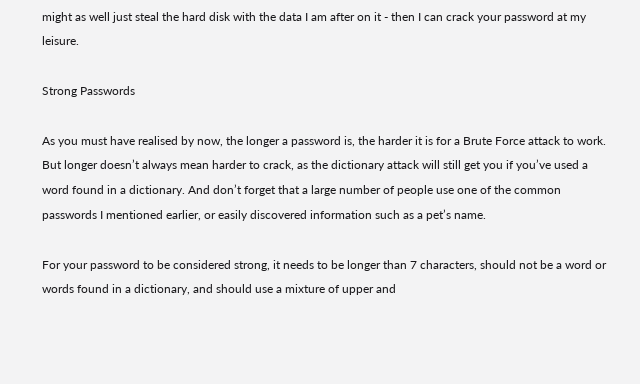might as well just steal the hard disk with the data I am after on it - then I can crack your password at my leisure.

Strong Passwords

As you must have realised by now, the longer a password is, the harder it is for a Brute Force attack to work. But longer doesn’t always mean harder to crack, as the dictionary attack will still get you if you’ve used a word found in a dictionary. And don’t forget that a large number of people use one of the common passwords I mentioned earlier, or easily discovered information such as a pet’s name.

For your password to be considered strong, it needs to be longer than 7 characters, should not be a word or words found in a dictionary, and should use a mixture of upper and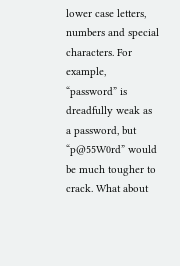lower case letters, numbers and special characters. For example, “password” is dreadfully weak as a password, but “p@55W0rd” would be much tougher to crack. What about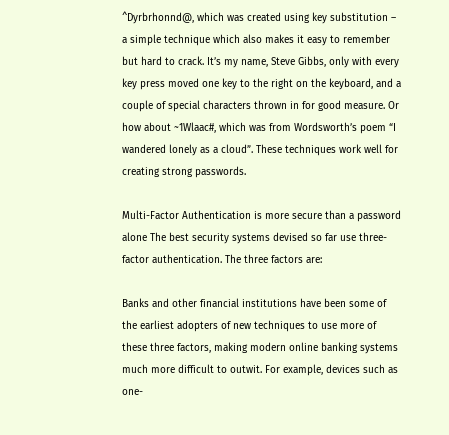^Dyrbrhonnd@, which was created using key substitution – a simple technique which also makes it easy to remember but hard to crack. It’s my name, Steve Gibbs, only with every key press moved one key to the right on the keyboard, and a couple of special characters thrown in for good measure. Or how about ~1Wlaac#, which was from Wordsworth’s poem “I wandered lonely as a cloud”. These techniques work well for creating strong passwords.

Multi-Factor Authentication is more secure than a password alone The best security systems devised so far use three-factor authentication. The three factors are:

Banks and other financial institutions have been some of the earliest adopters of new techniques to use more of these three factors, making modern online banking systems much more difficult to outwit. For example, devices such as one-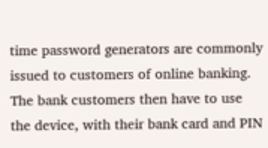time password generators are commonly issued to customers of online banking. The bank customers then have to use the device, with their bank card and PIN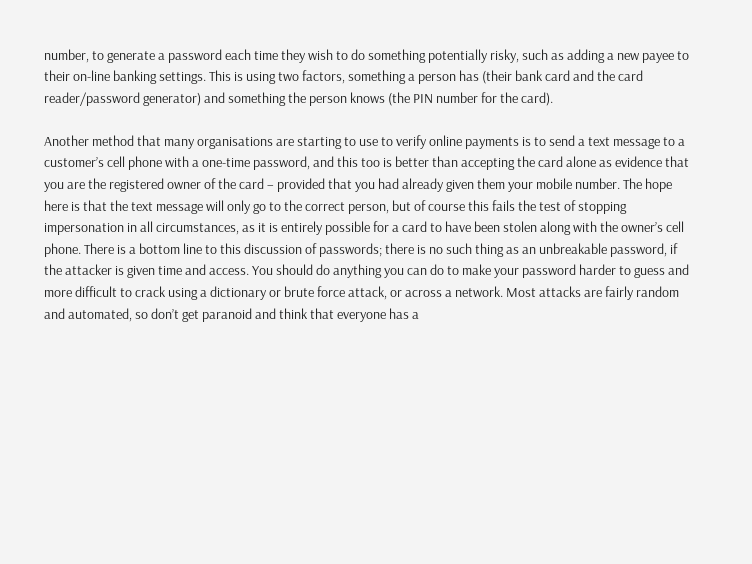number, to generate a password each time they wish to do something potentially risky, such as adding a new payee to their on-line banking settings. This is using two factors, something a person has (their bank card and the card reader/password generator) and something the person knows (the PIN number for the card).

Another method that many organisations are starting to use to verify online payments is to send a text message to a customer’s cell phone with a one-time password, and this too is better than accepting the card alone as evidence that you are the registered owner of the card – provided that you had already given them your mobile number. The hope here is that the text message will only go to the correct person, but of course this fails the test of stopping impersonation in all circumstances, as it is entirely possible for a card to have been stolen along with the owner’s cell phone. There is a bottom line to this discussion of passwords; there is no such thing as an unbreakable password, if the attacker is given time and access. You should do anything you can do to make your password harder to guess and more difficult to crack using a dictionary or brute force attack, or across a network. Most attacks are fairly random and automated, so don’t get paranoid and think that everyone has a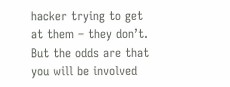hacker trying to get at them – they don’t. But the odds are that you will be involved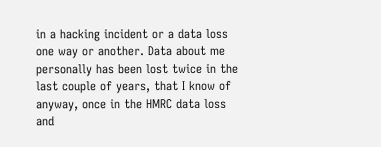in a hacking incident or a data loss one way or another. Data about me personally has been lost twice in the last couple of years, that I know of anyway, once in the HMRC data loss and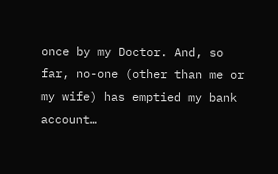once by my Doctor. And, so far, no-one (other than me or my wife) has emptied my bank account…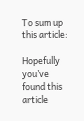To sum up this article:

Hopefully you’ve found this article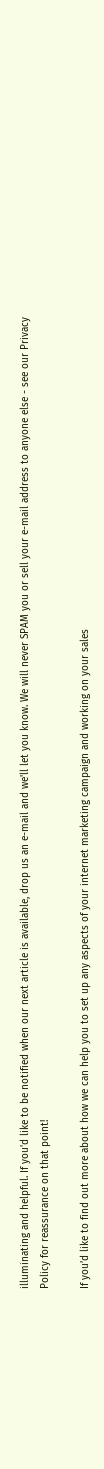illuminating and helpful. If you'd like to be notified when our next article is available, drop us an e-mail and we'll let you know. We will never SPAM you or sell your e-mail address to anyone else - see our Privacy Policy for reassurance on that point!

If you’d like to find out more about how we can help you to set up any aspects of your internet marketing campaign and working on your sales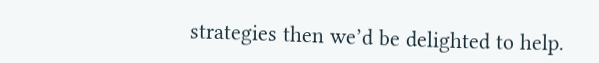strategies then we’d be delighted to help.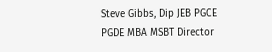Steve Gibbs, Dip JEB PGCE PGDE MBA MSBT Director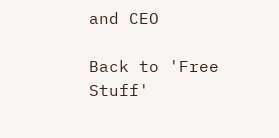and CEO

Back to 'Free Stuff'